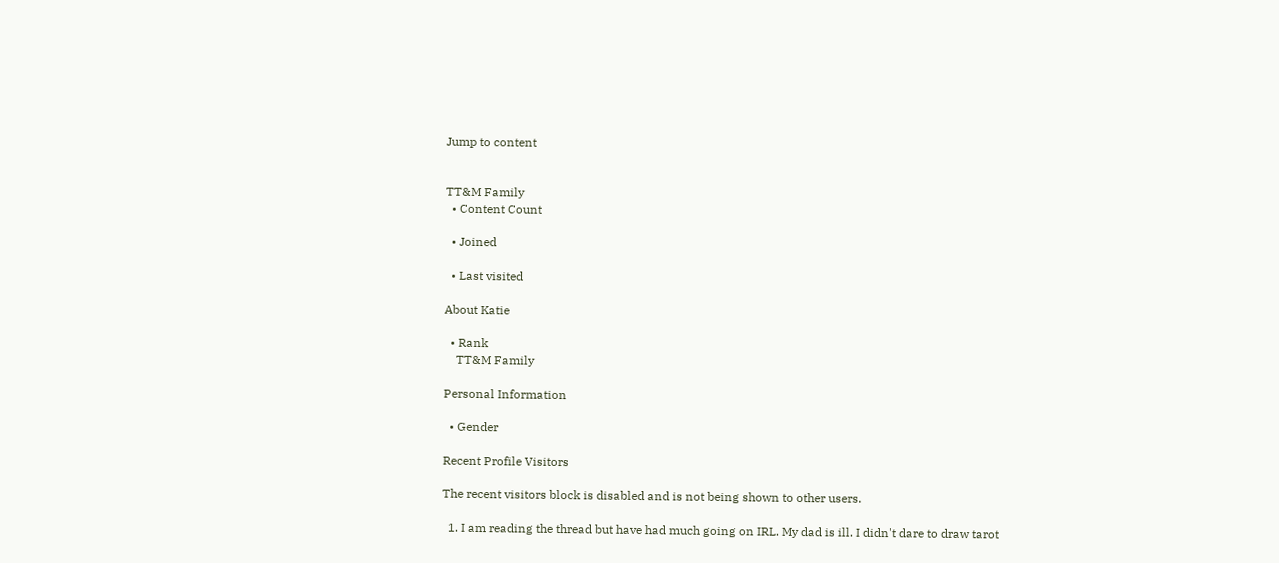Jump to content


TT&M Family
  • Content Count

  • Joined

  • Last visited

About Katie

  • Rank
    TT&M Family

Personal Information

  • Gender

Recent Profile Visitors

The recent visitors block is disabled and is not being shown to other users.

  1. I am reading the thread but have had much going on IRL. My dad is ill. I didn't dare to draw tarot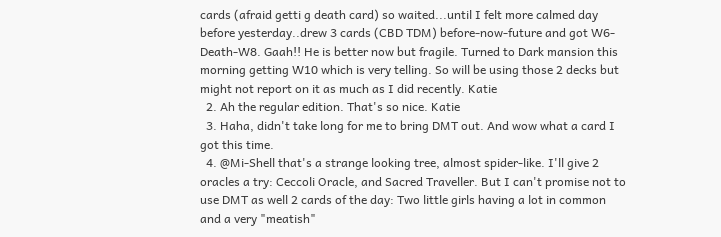cards (afraid getti g death card) so waited...until I felt more calmed day before yesterday..drew 3 cards (CBD TDM) before-now-future and got W6-Death-W8. Gaah!! He is better now but fragile. Turned to Dark mansion this morning getting W10 which is very telling. So will be using those 2 decks but might not report on it as much as I did recently. Katie
  2. Ah the regular edition. That's so nice. Katie
  3. Haha, didn't take long for me to bring DMT out. And wow what a card I got this time.
  4. @Mi-Shell that's a strange looking tree, almost spider-like. I'll give 2 oracles a try: Ceccoli Oracle, and Sacred Traveller. But I can't promise not to use DMT as well 2 cards of the day: Two little girls having a lot in common and a very "meatish"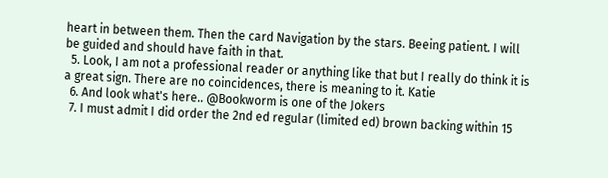heart in between them. Then the card Navigation by the stars. Beeing patient. I will be guided and should have faith in that.
  5. Look, I am not a professional reader or anything like that but I really do think it is a great sign. There are no coincidences, there is meaning to it. Katie
  6. And look what's here.. @Bookworm is one of the Jokers
  7. I must admit I did order the 2nd ed regular (limited ed) brown backing within 15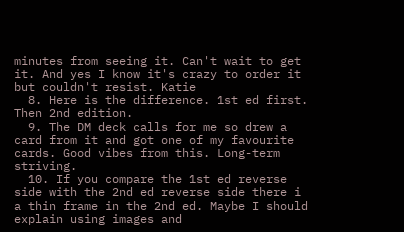minutes from seeing it. Can't wait to get it. And yes I know it's crazy to order it but couldn't resist. Katie
  8. Here is the difference. 1st ed first. Then 2nd edition.
  9. The DM deck calls for me so drew a card from it and got one of my favourite cards. Good vibes from this. Long-term striving.
  10. If you compare the 1st ed reverse side with the 2nd ed reverse side there i a thin frame in the 2nd ed. Maybe I should explain using images and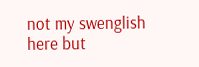not my swenglish here but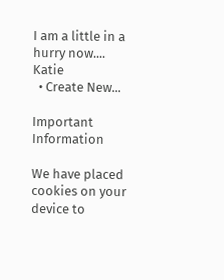I am a little in a hurry now.... Katie
  • Create New...

Important Information

We have placed cookies on your device to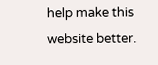help make this website better.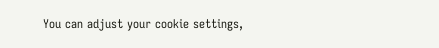You can adjust your cookie settings,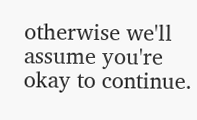otherwise we'll assume you're okay to continue.